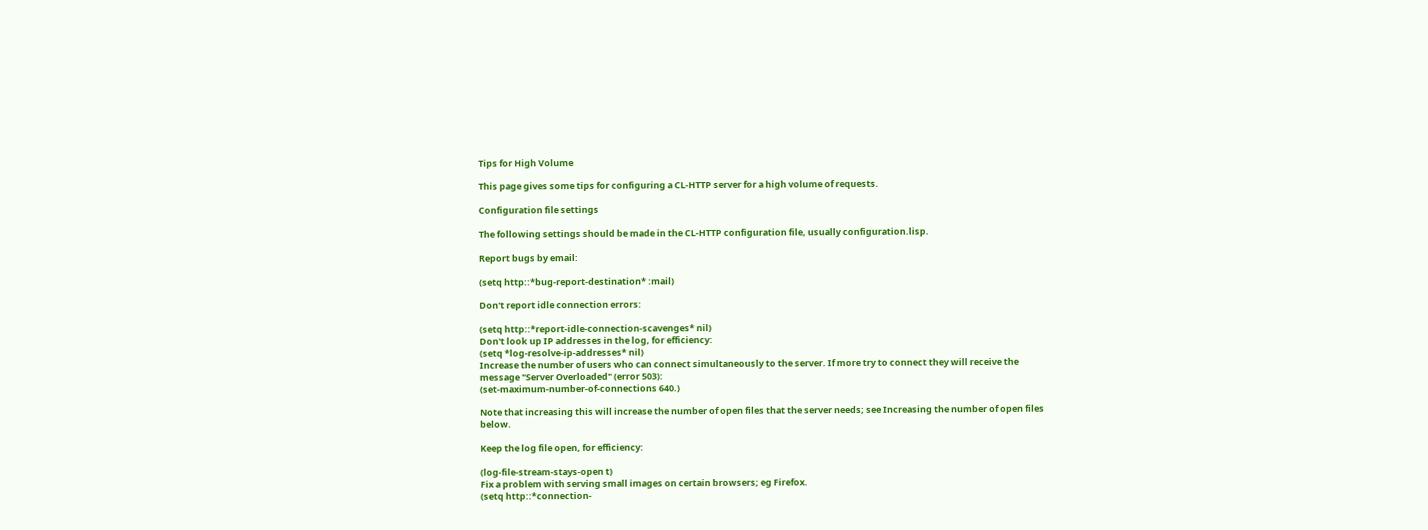Tips for High Volume

This page gives some tips for configuring a CL-HTTP server for a high volume of requests.

Configuration file settings

The following settings should be made in the CL-HTTP configuration file, usually configuration.lisp.

Report bugs by email:

(setq http::*bug-report-destination* :mail)

Don't report idle connection errors:

(setq http::*report-idle-connection-scavenges* nil)
Don't look up IP addresses in the log, for efficiency:
(setq *log-resolve-ip-addresses* nil)
Increase the number of users who can connect simultaneously to the server. If more try to connect they will receive the message "Server Overloaded" (error 503):
(set-maximum-number-of-connections 640.)

Note that increasing this will increase the number of open files that the server needs; see Increasing the number of open files below.

Keep the log file open, for efficiency:

(log-file-stream-stays-open t)
Fix a problem with serving small images on certain browsers; eg Firefox.
(setq http::*connection-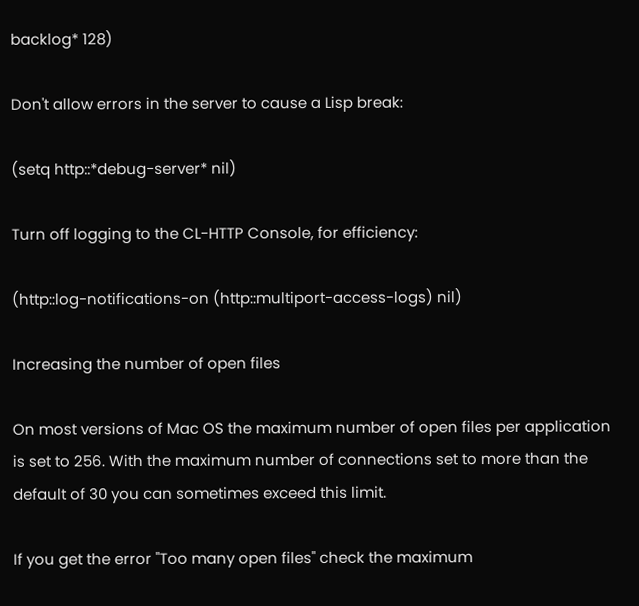backlog* 128)

Don't allow errors in the server to cause a Lisp break:

(setq http::*debug-server* nil)

Turn off logging to the CL-HTTP Console, for efficiency:

(http::log-notifications-on (http::multiport-access-logs) nil)

Increasing the number of open files

On most versions of Mac OS the maximum number of open files per application is set to 256. With the maximum number of connections set to more than the default of 30 you can sometimes exceed this limit.

If you get the error "Too many open files" check the maximum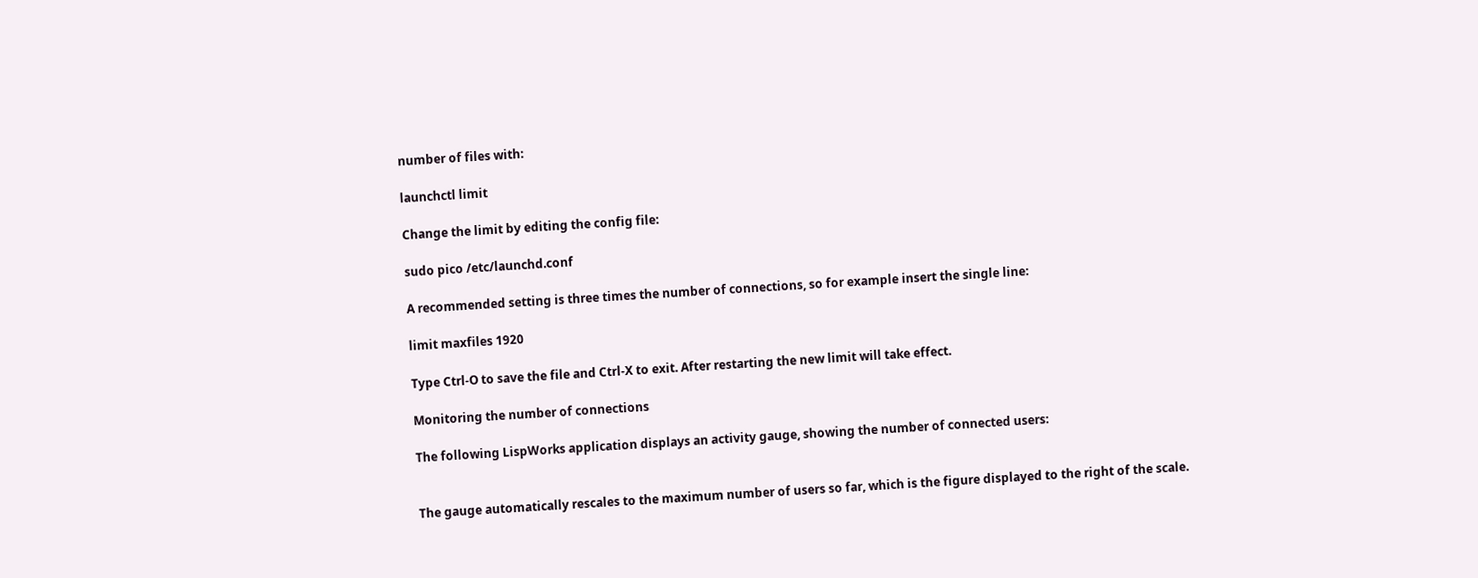number of files with:

launchctl limit

Change the limit by editing the config file:

sudo pico /etc/launchd.conf

A recommended setting is three times the number of connections, so for example insert the single line:

limit maxfiles 1920

Type Ctrl-O to save the file and Ctrl-X to exit. After restarting the new limit will take effect.

Monitoring the number of connections

The following LispWorks application displays an activity gauge, showing the number of connected users:


The gauge automatically rescales to the maximum number of users so far, which is the figure displayed to the right of the scale.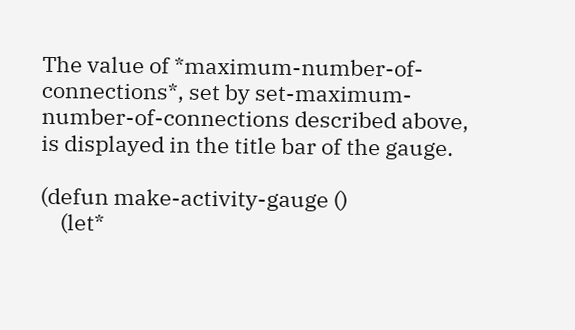The value of *maximum-number-of-connections*, set by set-maximum-number-of-connections described above, is displayed in the title bar of the gauge.

(defun make-activity-gauge ()
    (let*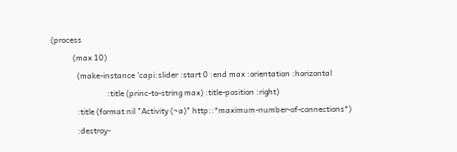(process
           (max 10)
             (make-instance 'capi:slider :start 0 :end max :orientation :horizontal
                            :title (princ-to-string max) :title-position :right)
             :title (format nil "Activity (~a)" http::*maximum-number-of-connections*)
             :destroy-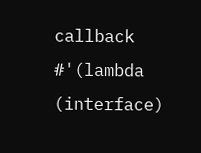callback #'(lambda (interface)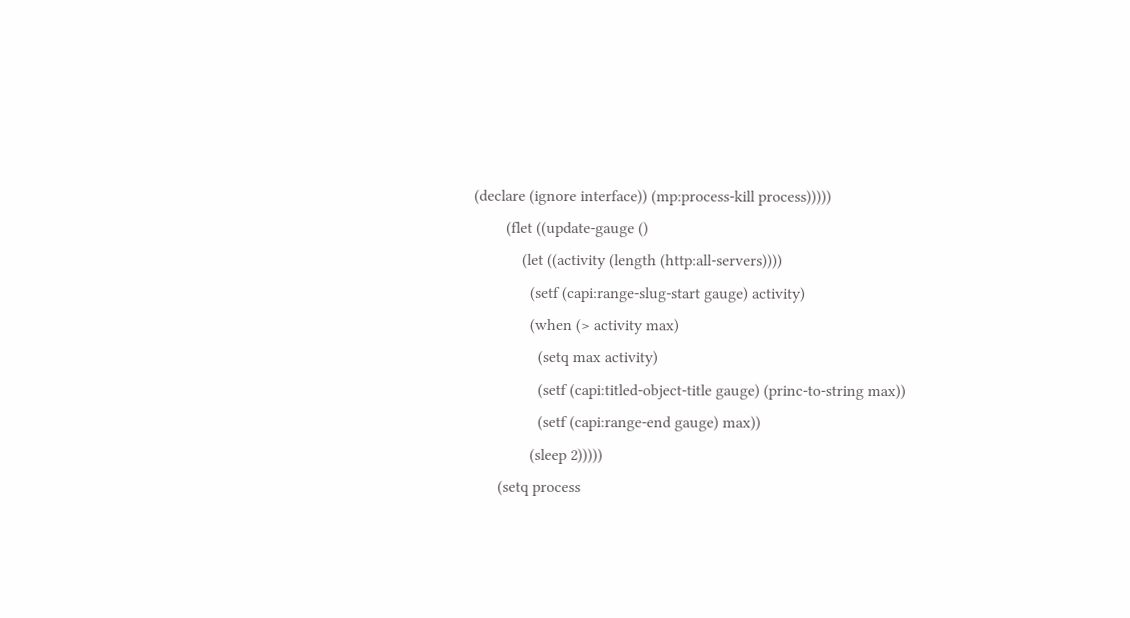(declare (ignore interface)) (mp:process-kill process)))))
        (flet ((update-gauge ()
            (let ((activity (length (http:all-servers))))
              (setf (capi:range-slug-start gauge) activity)
              (when (> activity max)
                (setq max activity)
                (setf (capi:titled-object-title gauge) (princ-to-string max))
                (setf (capi:range-end gauge) max))
              (sleep 2)))))
      (setq process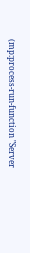(mp:process-run-function "Server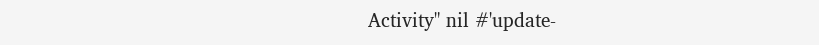Activity" nil #'update-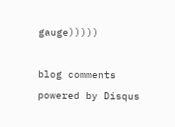gauge)))))

blog comments powered by Disqus